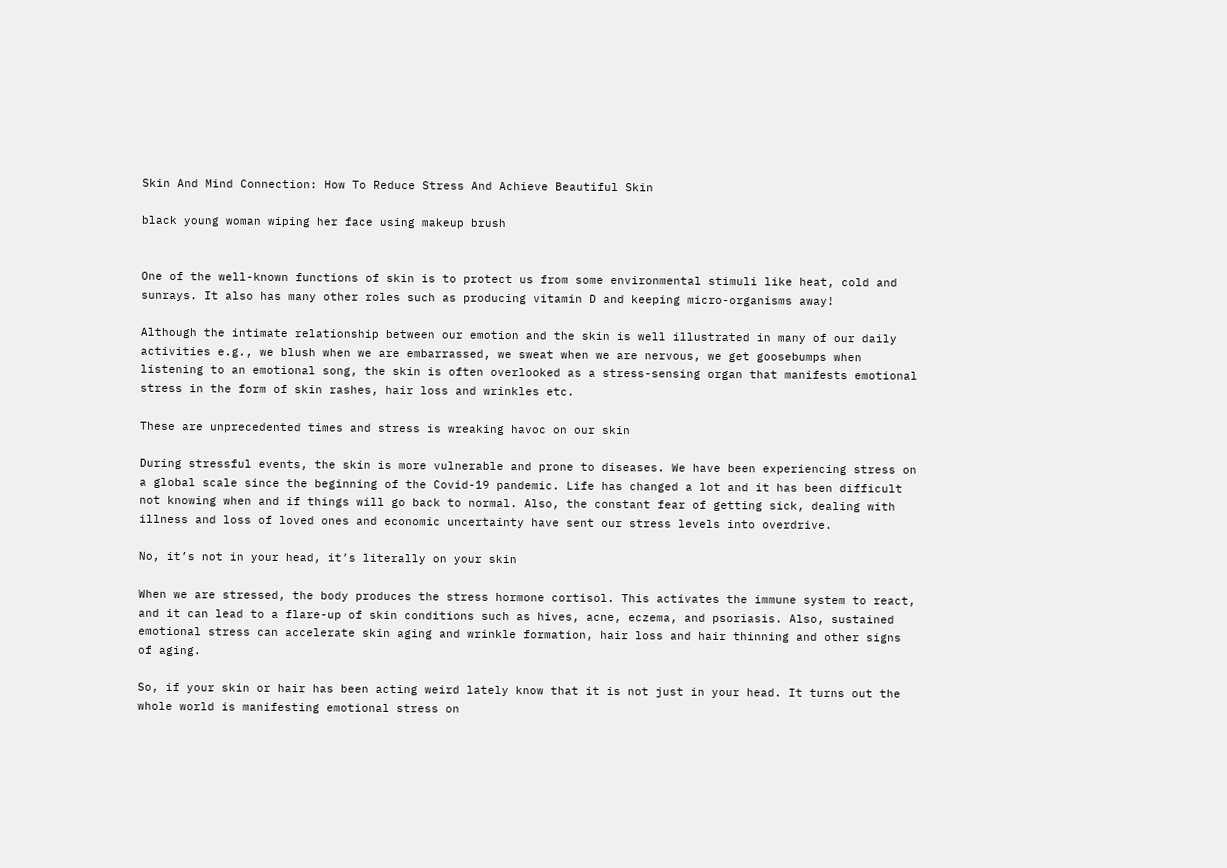Skin And Mind Connection: How To Reduce Stress And Achieve Beautiful Skin

black young woman wiping her face using makeup brush


One of the well-known functions of skin is to protect us from some environmental stimuli like heat, cold and sunrays. It also has many other roles such as producing vitamin D and keeping micro-organisms away!

Although the intimate relationship between our emotion and the skin is well illustrated in many of our daily activities e.g., we blush when we are embarrassed, we sweat when we are nervous, we get goosebumps when listening to an emotional song, the skin is often overlooked as a stress-sensing organ that manifests emotional stress in the form of skin rashes, hair loss and wrinkles etc.

These are unprecedented times and stress is wreaking havoc on our skin

During stressful events, the skin is more vulnerable and prone to diseases. We have been experiencing stress on a global scale since the beginning of the Covid-19 pandemic. Life has changed a lot and it has been difficult not knowing when and if things will go back to normal. Also, the constant fear of getting sick, dealing with illness and loss of loved ones and economic uncertainty have sent our stress levels into overdrive.

No, it’s not in your head, it’s literally on your skin

When we are stressed, the body produces the stress hormone cortisol. This activates the immune system to react, and it can lead to a flare-up of skin conditions such as hives, acne, eczema, and psoriasis. Also, sustained emotional stress can accelerate skin aging and wrinkle formation, hair loss and hair thinning and other signs of aging.

So, if your skin or hair has been acting weird lately know that it is not just in your head. It turns out the whole world is manifesting emotional stress on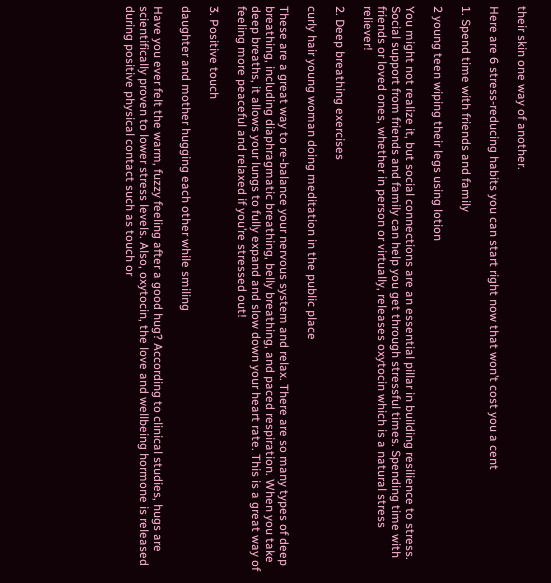their skin one way of another.

Here are 6 stress-reducing habits you can start right now that won’t cost you a cent

1. Spend time with friends and family

2 young teen wiping their legs using lotion

You might not realize it, but social connections are an essential pillar in building resilience to stress. Social support from friends and family can help you get through stressful times. Spending time with friends or loved ones, whether in person or virtually, releases oxytocin which is a natural stress reliever!

2. Deep breathing exercises

curly hair young woman doing meditation in the public place

These are a great way to re-balance your nervous system and relax. There are so many types of deep breathing, including diaphragmatic breathing, belly breathing, and paced respiration. When you take deep breaths, it allows your lungs to fully expand and slow down your heart rate. This is a great way of feeling more peaceful and relaxed if you’re stressed out!

3. Positive touch

daughter and mother hugging each other while smiling

Have you ever felt the warm, fuzzy feeling after a good hug? According to clinical studies, hugs are scientifically proven to lower stress levels. Also, oxytocin, the love and wellbeing hormone is released during positive physical contact such as touch or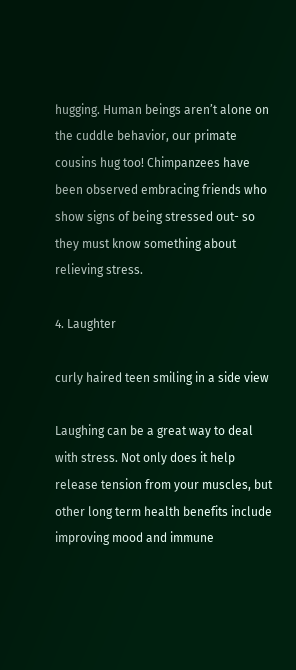hugging. Human beings aren’t alone on the cuddle behavior, our primate cousins hug too! Chimpanzees have been observed embracing friends who show signs of being stressed out- so they must know something about relieving stress.

4. Laughter

curly haired teen smiling in a side view

Laughing can be a great way to deal with stress. Not only does it help release tension from your muscles, but other long term health benefits include improving mood and immune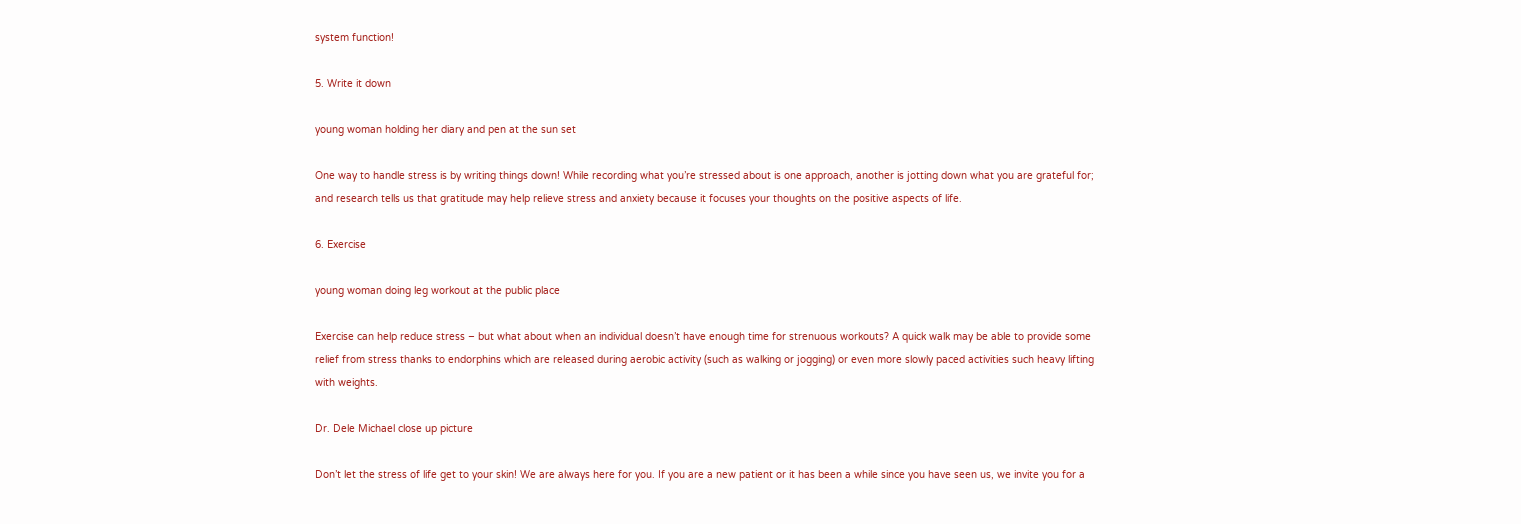system function!

5. Write it down

young woman holding her diary and pen at the sun set

One way to handle stress is by writing things down! While recording what you’re stressed about is one approach, another is jotting down what you are grateful for; and research tells us that gratitude may help relieve stress and anxiety because it focuses your thoughts on the positive aspects of life.

6. Exercise

young woman doing leg workout at the public place

Exercise can help reduce stress – but what about when an individual doesn’t have enough time for strenuous workouts? A quick walk may be able to provide some relief from stress thanks to endorphins which are released during aerobic activity (such as walking or jogging) or even more slowly paced activities such heavy lifting with weights.

Dr. Dele Michael close up picture

Don’t let the stress of life get to your skin! We are always here for you. If you are a new patient or it has been a while since you have seen us, we invite you for a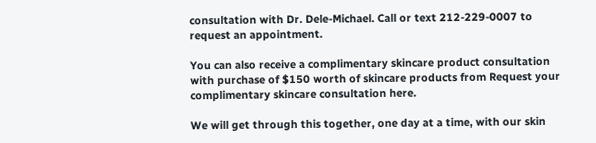consultation with Dr. Dele-Michael. Call or text 212-229-0007 to request an appointment.

You can also receive a complimentary skincare product consultation with purchase of $150 worth of skincare products from Request your complimentary skincare consultation here.

We will get through this together, one day at a time, with our skin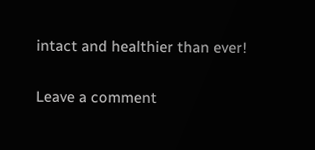intact and healthier than ever!

Leave a comment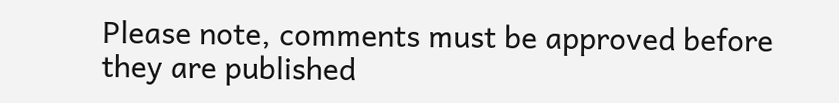Please note, comments must be approved before they are published